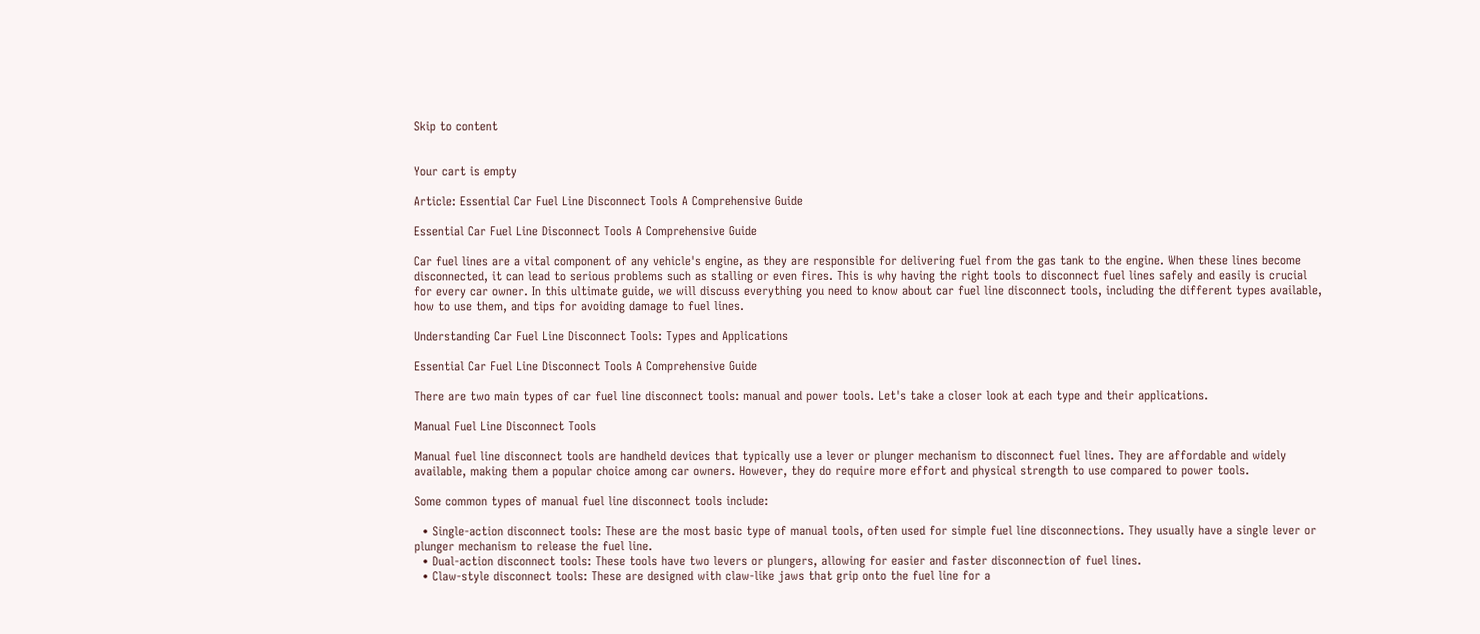Skip to content


Your cart is empty

Article: Essential Car Fuel Line Disconnect Tools A Comprehensive Guide

Essential Car Fuel Line Disconnect Tools A Comprehensive Guide

Car fuel lines are a vital component of any vehicle's engine, as they are responsible for delivering fuel from the gas tank to the engine. When these lines become disconnected, it can lead to serious problems such as stalling or even fires. This is why having the right tools to disconnect fuel lines safely and easily is crucial for every car owner. In this ultimate guide, we will discuss everything you need to know about car fuel line disconnect tools, including the different types available, how to use them, and tips for avoiding damage to fuel lines.

Understanding Car Fuel Line Disconnect Tools: Types and Applications

Essential Car Fuel Line Disconnect Tools A Comprehensive Guide

There are two main types of car fuel line disconnect tools: manual and power tools. Let's take a closer look at each type and their applications.

Manual Fuel Line Disconnect Tools

Manual fuel line disconnect tools are handheld devices that typically use a lever or plunger mechanism to disconnect fuel lines. They are affordable and widely available, making them a popular choice among car owners. However, they do require more effort and physical strength to use compared to power tools.

Some common types of manual fuel line disconnect tools include:

  • Single-action disconnect tools: These are the most basic type of manual tools, often used for simple fuel line disconnections. They usually have a single lever or plunger mechanism to release the fuel line.
  • Dual-action disconnect tools: These tools have two levers or plungers, allowing for easier and faster disconnection of fuel lines.
  • Claw-style disconnect tools: These are designed with claw-like jaws that grip onto the fuel line for a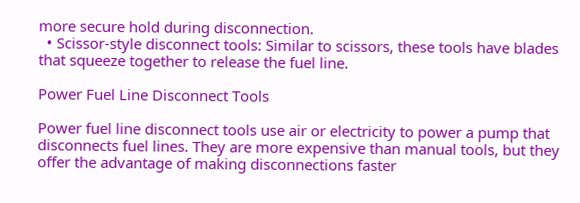more secure hold during disconnection.
  • Scissor-style disconnect tools: Similar to scissors, these tools have blades that squeeze together to release the fuel line.

Power Fuel Line Disconnect Tools

Power fuel line disconnect tools use air or electricity to power a pump that disconnects fuel lines. They are more expensive than manual tools, but they offer the advantage of making disconnections faster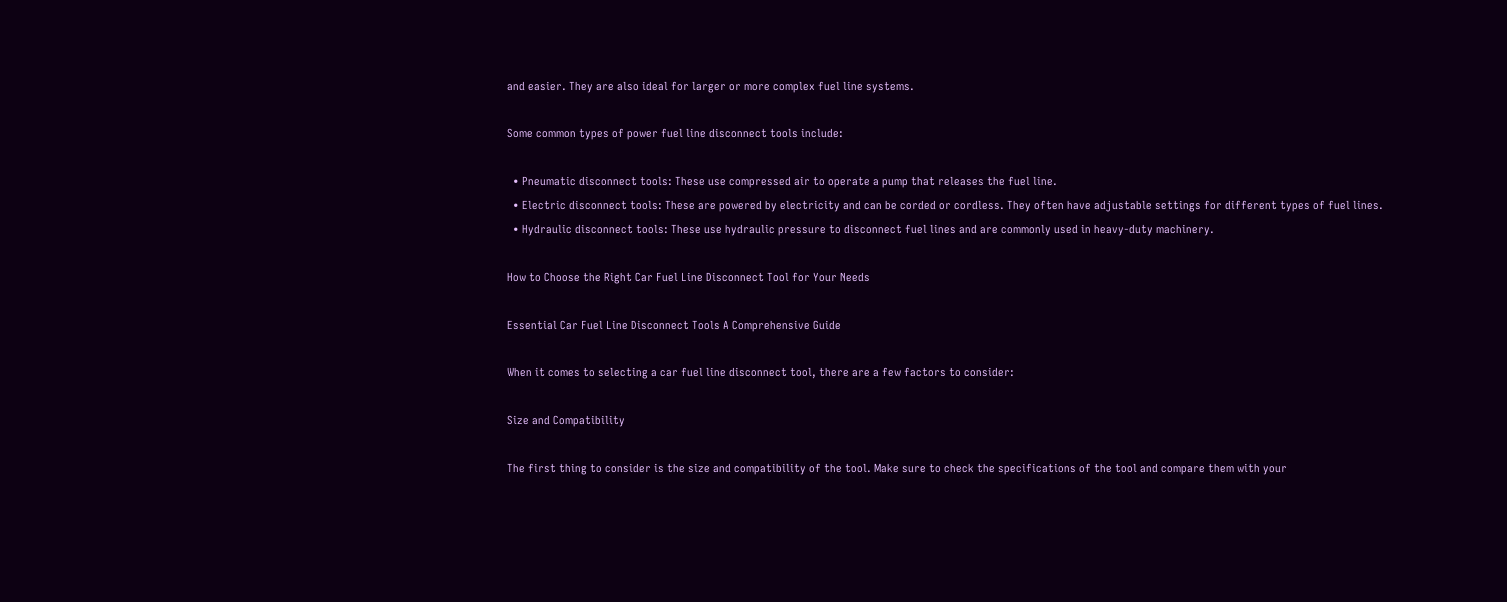and easier. They are also ideal for larger or more complex fuel line systems.

Some common types of power fuel line disconnect tools include:

  • Pneumatic disconnect tools: These use compressed air to operate a pump that releases the fuel line.
  • Electric disconnect tools: These are powered by electricity and can be corded or cordless. They often have adjustable settings for different types of fuel lines.
  • Hydraulic disconnect tools: These use hydraulic pressure to disconnect fuel lines and are commonly used in heavy-duty machinery.

How to Choose the Right Car Fuel Line Disconnect Tool for Your Needs

Essential Car Fuel Line Disconnect Tools A Comprehensive Guide

When it comes to selecting a car fuel line disconnect tool, there are a few factors to consider:

Size and Compatibility

The first thing to consider is the size and compatibility of the tool. Make sure to check the specifications of the tool and compare them with your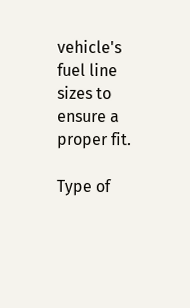vehicle's fuel line sizes to ensure a proper fit.

Type of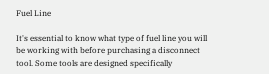Fuel Line

It's essential to know what type of fuel line you will be working with before purchasing a disconnect tool. Some tools are designed specifically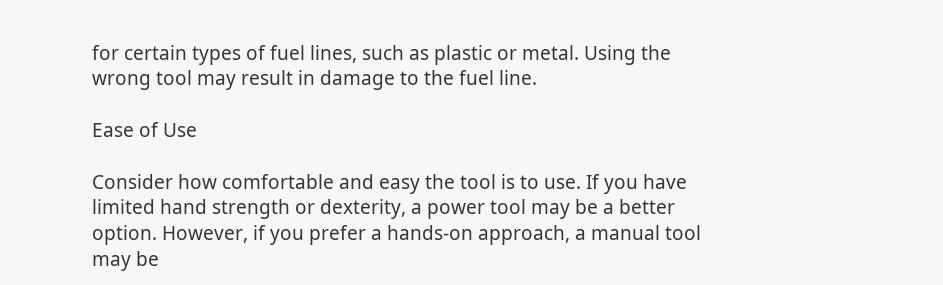for certain types of fuel lines, such as plastic or metal. Using the wrong tool may result in damage to the fuel line.

Ease of Use

Consider how comfortable and easy the tool is to use. If you have limited hand strength or dexterity, a power tool may be a better option. However, if you prefer a hands-on approach, a manual tool may be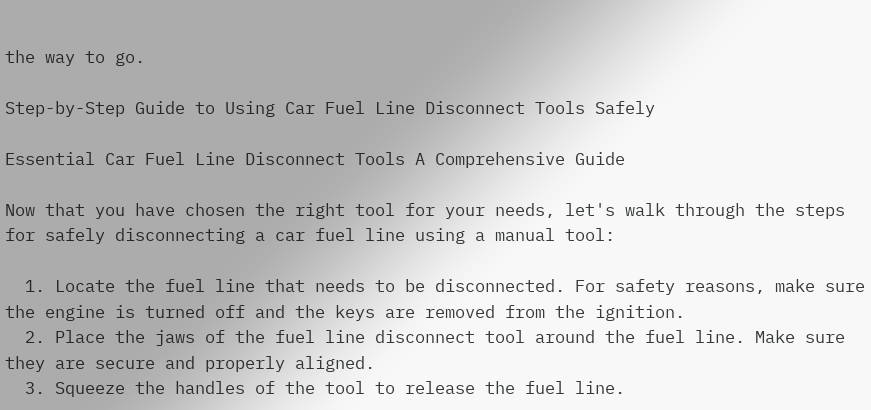the way to go.

Step-by-Step Guide to Using Car Fuel Line Disconnect Tools Safely

Essential Car Fuel Line Disconnect Tools A Comprehensive Guide

Now that you have chosen the right tool for your needs, let's walk through the steps for safely disconnecting a car fuel line using a manual tool:

  1. Locate the fuel line that needs to be disconnected. For safety reasons, make sure the engine is turned off and the keys are removed from the ignition.
  2. Place the jaws of the fuel line disconnect tool around the fuel line. Make sure they are secure and properly aligned.
  3. Squeeze the handles of the tool to release the fuel line.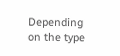Depending on the type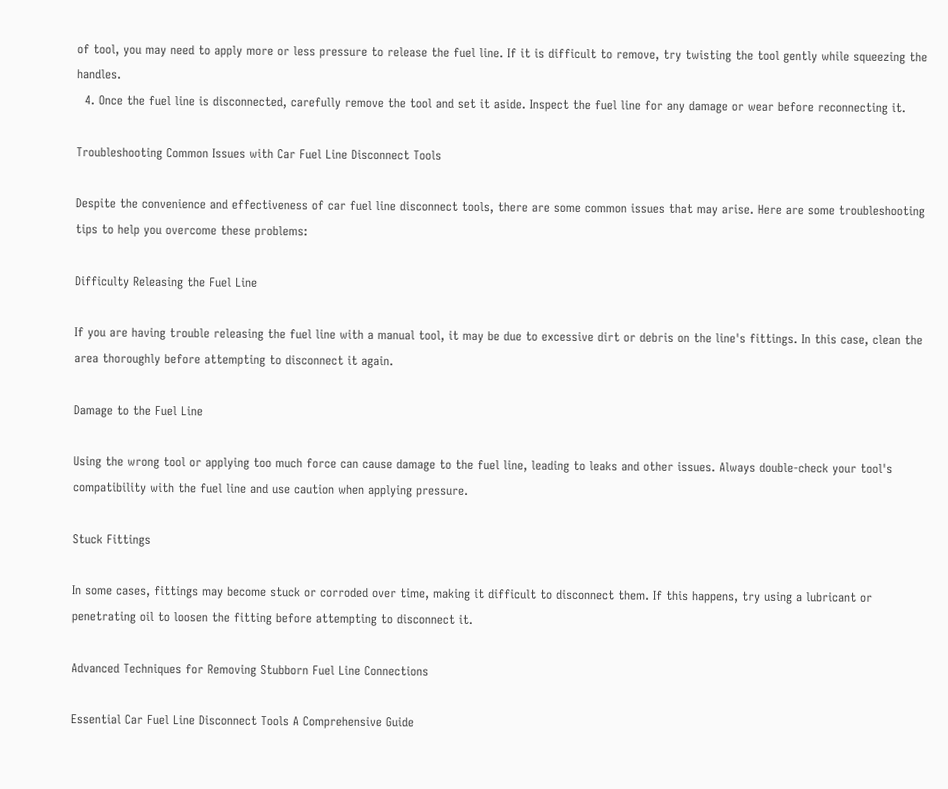of tool, you may need to apply more or less pressure to release the fuel line. If it is difficult to remove, try twisting the tool gently while squeezing the handles.
  4. Once the fuel line is disconnected, carefully remove the tool and set it aside. Inspect the fuel line for any damage or wear before reconnecting it.

Troubleshooting Common Issues with Car Fuel Line Disconnect Tools

Despite the convenience and effectiveness of car fuel line disconnect tools, there are some common issues that may arise. Here are some troubleshooting tips to help you overcome these problems:

Difficulty Releasing the Fuel Line

If you are having trouble releasing the fuel line with a manual tool, it may be due to excessive dirt or debris on the line's fittings. In this case, clean the area thoroughly before attempting to disconnect it again.

Damage to the Fuel Line

Using the wrong tool or applying too much force can cause damage to the fuel line, leading to leaks and other issues. Always double-check your tool's compatibility with the fuel line and use caution when applying pressure.

Stuck Fittings

In some cases, fittings may become stuck or corroded over time, making it difficult to disconnect them. If this happens, try using a lubricant or penetrating oil to loosen the fitting before attempting to disconnect it.

Advanced Techniques for Removing Stubborn Fuel Line Connections

Essential Car Fuel Line Disconnect Tools A Comprehensive Guide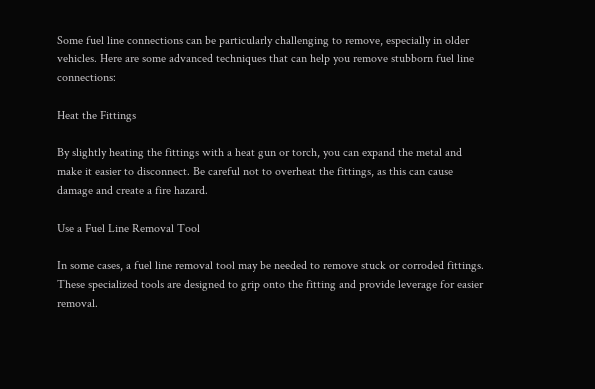Some fuel line connections can be particularly challenging to remove, especially in older vehicles. Here are some advanced techniques that can help you remove stubborn fuel line connections:

Heat the Fittings

By slightly heating the fittings with a heat gun or torch, you can expand the metal and make it easier to disconnect. Be careful not to overheat the fittings, as this can cause damage and create a fire hazard.

Use a Fuel Line Removal Tool

In some cases, a fuel line removal tool may be needed to remove stuck or corroded fittings. These specialized tools are designed to grip onto the fitting and provide leverage for easier removal.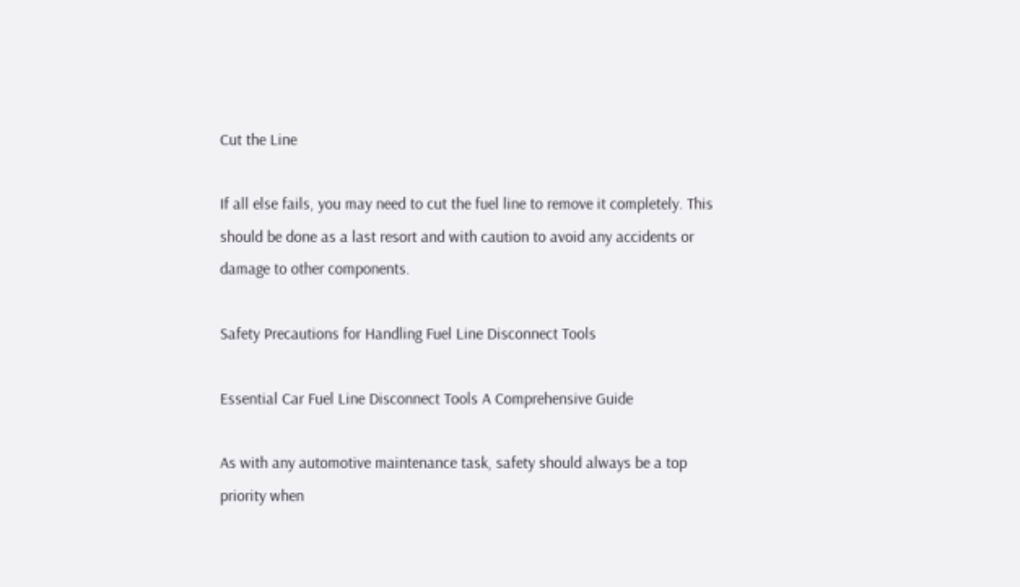Cut the Line

If all else fails, you may need to cut the fuel line to remove it completely. This should be done as a last resort and with caution to avoid any accidents or damage to other components.

Safety Precautions for Handling Fuel Line Disconnect Tools

Essential Car Fuel Line Disconnect Tools A Comprehensive Guide

As with any automotive maintenance task, safety should always be a top priority when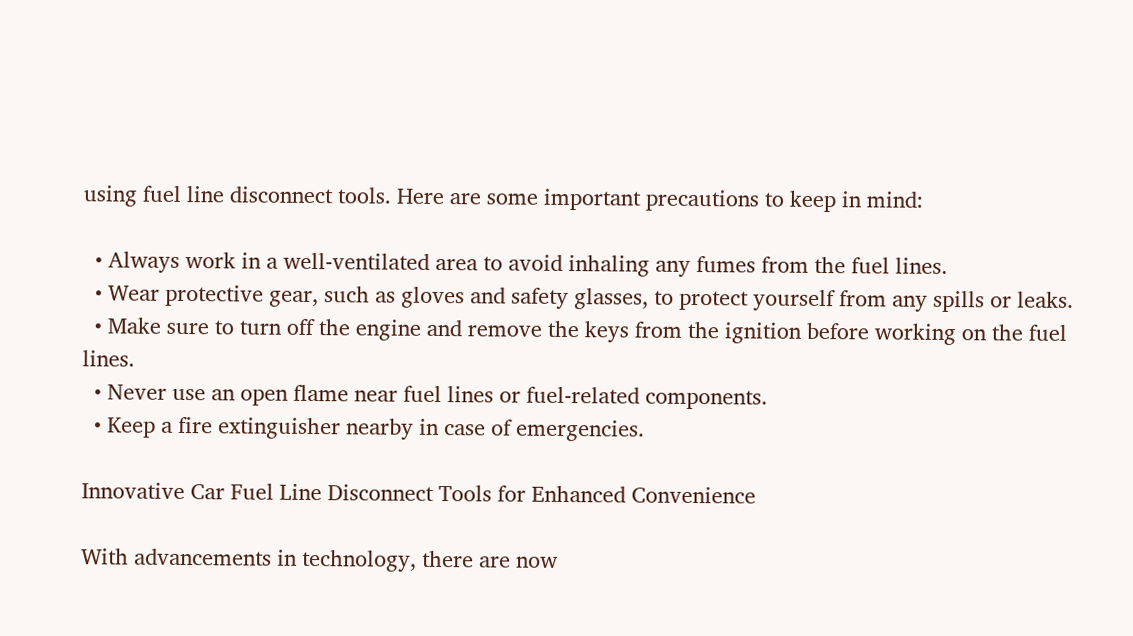using fuel line disconnect tools. Here are some important precautions to keep in mind:

  • Always work in a well-ventilated area to avoid inhaling any fumes from the fuel lines.
  • Wear protective gear, such as gloves and safety glasses, to protect yourself from any spills or leaks.
  • Make sure to turn off the engine and remove the keys from the ignition before working on the fuel lines.
  • Never use an open flame near fuel lines or fuel-related components.
  • Keep a fire extinguisher nearby in case of emergencies.

Innovative Car Fuel Line Disconnect Tools for Enhanced Convenience

With advancements in technology, there are now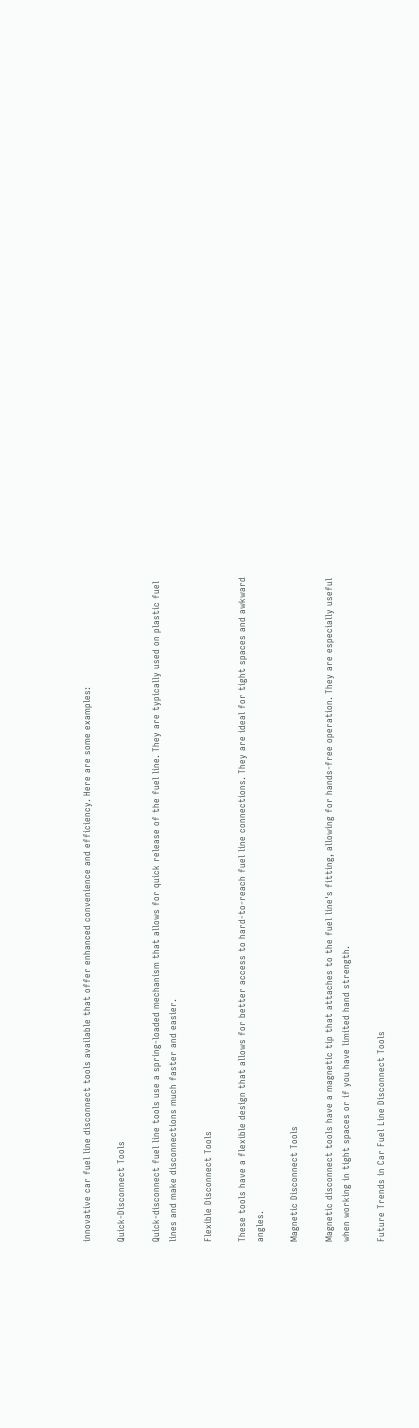innovative car fuel line disconnect tools available that offer enhanced convenience and efficiency. Here are some examples:

Quick-Disconnect Tools

Quick-disconnect fuel line tools use a spring-loaded mechanism that allows for quick release of the fuel line. They are typically used on plastic fuel lines and make disconnections much faster and easier.

Flexible Disconnect Tools

These tools have a flexible design that allows for better access to hard-to-reach fuel line connections. They are ideal for tight spaces and awkward angles.

Magnetic Disconnect Tools

Magnetic disconnect tools have a magnetic tip that attaches to the fuel line's fitting, allowing for hands-free operation. They are especially useful when working in tight spaces or if you have limited hand strength.

Future Trends in Car Fuel Line Disconnect Tools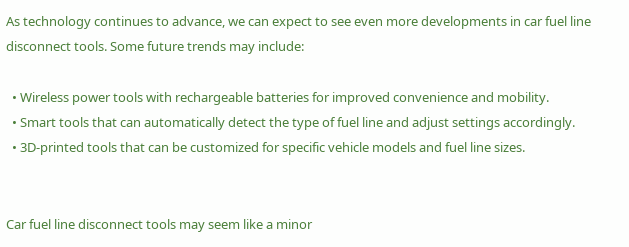As technology continues to advance, we can expect to see even more developments in car fuel line disconnect tools. Some future trends may include:

  • Wireless power tools with rechargeable batteries for improved convenience and mobility.
  • Smart tools that can automatically detect the type of fuel line and adjust settings accordingly.
  • 3D-printed tools that can be customized for specific vehicle models and fuel line sizes.


Car fuel line disconnect tools may seem like a minor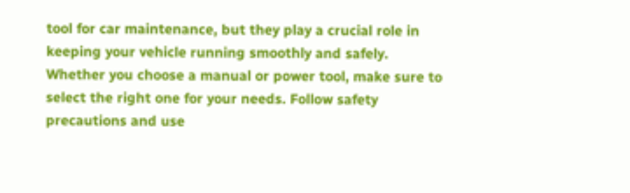tool for car maintenance, but they play a crucial role in keeping your vehicle running smoothly and safely. Whether you choose a manual or power tool, make sure to select the right one for your needs. Follow safety precautions and use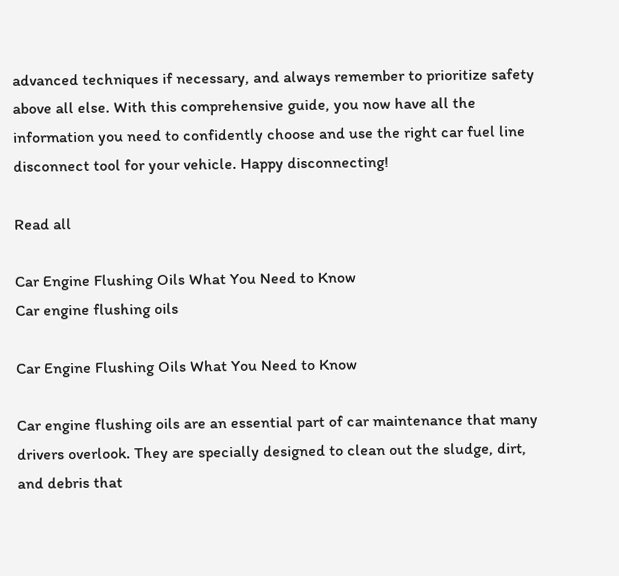advanced techniques if necessary, and always remember to prioritize safety above all else. With this comprehensive guide, you now have all the information you need to confidently choose and use the right car fuel line disconnect tool for your vehicle. Happy disconnecting!

Read all

Car Engine Flushing Oils What You Need to Know
Car engine flushing oils

Car Engine Flushing Oils What You Need to Know

Car engine flushing oils are an essential part of car maintenance that many drivers overlook. They are specially designed to clean out the sludge, dirt, and debris that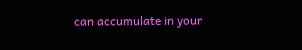can accumulate in your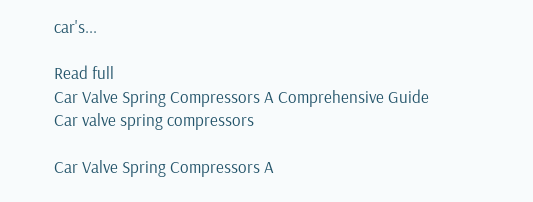car's...

Read full
Car Valve Spring Compressors A Comprehensive Guide
Car valve spring compressors

Car Valve Spring Compressors A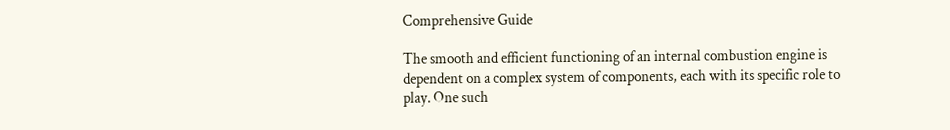Comprehensive Guide

The smooth and efficient functioning of an internal combustion engine is dependent on a complex system of components, each with its specific role to play. One such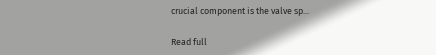crucial component is the valve sp...

Read full